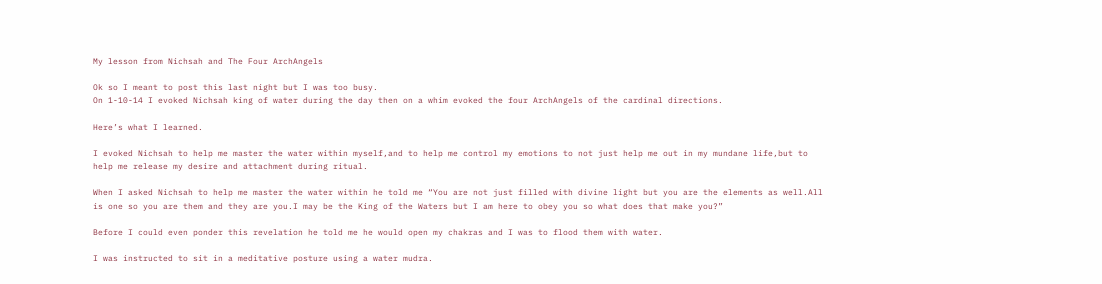My lesson from Nichsah and The Four ArchAngels

Ok so I meant to post this last night but I was too busy.
On 1-10-14 I evoked Nichsah king of water during the day then on a whim evoked the four ArchAngels of the cardinal directions.

Here’s what I learned.

I evoked Nichsah to help me master the water within myself,and to help me control my emotions to not just help me out in my mundane life,but to help me release my desire and attachment during ritual.

When I asked Nichsah to help me master the water within he told me “You are not just filled with divine light but you are the elements as well.All is one so you are them and they are you.I may be the King of the Waters but I am here to obey you so what does that make you?”

Before I could even ponder this revelation he told me he would open my chakras and I was to flood them with water.

I was instructed to sit in a meditative posture using a water mudra.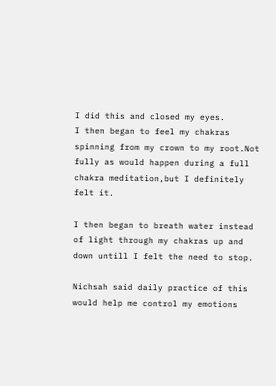I did this and closed my eyes.
I then began to feel my chakras spinning from my crown to my root.Not fully as would happen during a full chakra meditation,but I definitely felt it.

I then began to breath water instead of light through my chakras up and down untill I felt the need to stop.

Nichsah said daily practice of this would help me control my emotions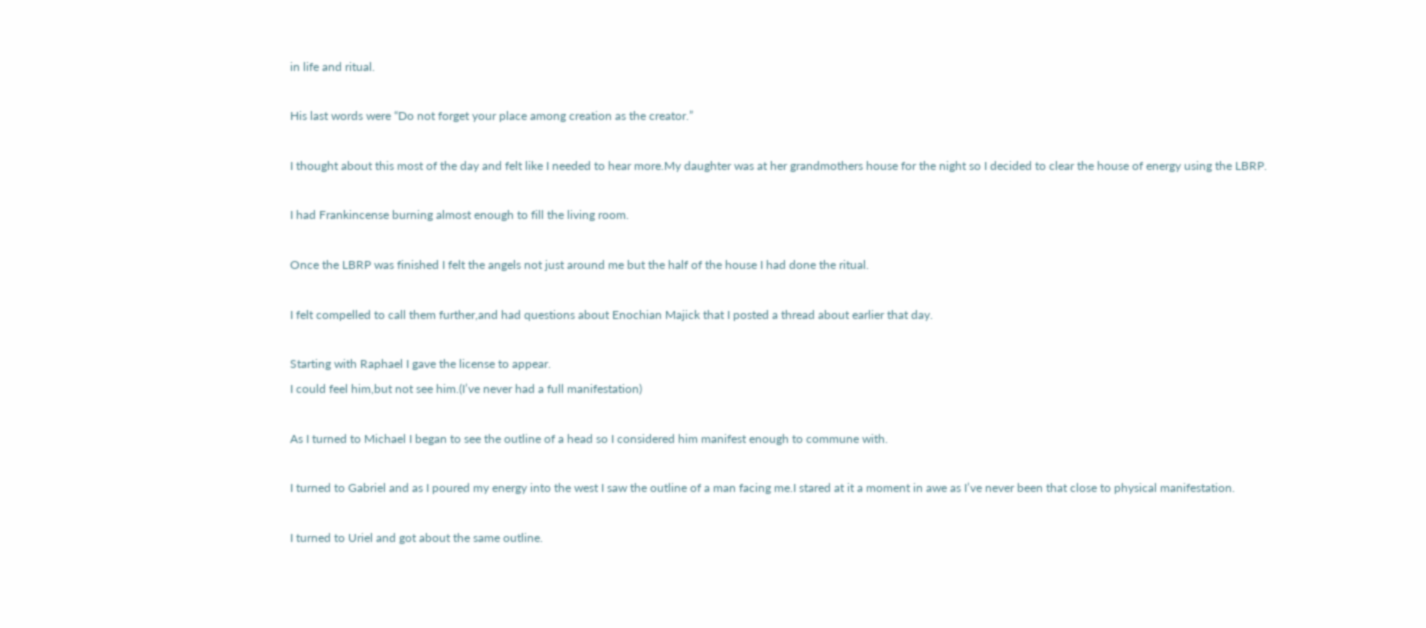in life and ritual.

His last words were “Do not forget your place among creation as the creator.”

I thought about this most of the day and felt like I needed to hear more.My daughter was at her grandmothers house for the night so I decided to clear the house of energy using the LBRP.

I had Frankincense burning almost enough to fill the living room.

Once the LBRP was finished I felt the angels not just around me but the half of the house I had done the ritual.

I felt compelled to call them further,and had questions about Enochian Majick that I posted a thread about earlier that day.

Starting with Raphael I gave the license to appear.
I could feel him,but not see him.(I’ve never had a full manifestation)

As I turned to Michael I began to see the outline of a head so I considered him manifest enough to commune with.

I turned to Gabriel and as I poured my energy into the west I saw the outline of a man facing me.I stared at it a moment in awe as I’ve never been that close to physical manifestation.

I turned to Uriel and got about the same outline.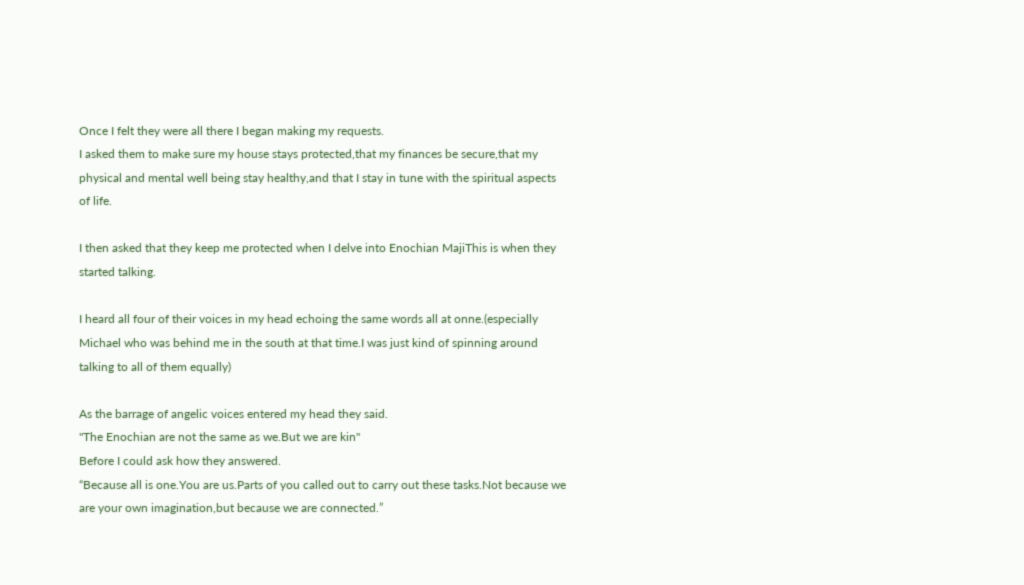Once I felt they were all there I began making my requests.
I asked them to make sure my house stays protected,that my finances be secure,that my physical and mental well being stay healthy,and that I stay in tune with the spiritual aspects of life.

I then asked that they keep me protected when I delve into Enochian MajiThis is when they started talking.

I heard all four of their voices in my head echoing the same words all at onne.(especially Michael who was behind me in the south at that time.I was just kind of spinning around talking to all of them equally)

As the barrage of angelic voices entered my head they said.
"The Enochian are not the same as we.But we are kin"
Before I could ask how they answered.
“Because all is one.You are us.Parts of you called out to carry out these tasks.Not because we are your own imagination,but because we are connected.”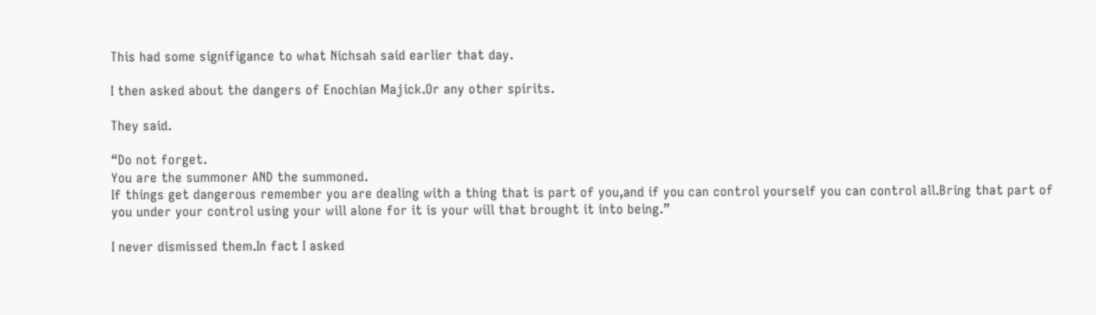This had some signifigance to what Nichsah said earlier that day.

I then asked about the dangers of Enochian Majick.Or any other spirits.

They said.

“Do not forget.
You are the summoner AND the summoned.
If things get dangerous remember you are dealing with a thing that is part of you,and if you can control yourself you can control all.Bring that part of you under your control using your will alone for it is your will that brought it into being.”

I never dismissed them.In fact I asked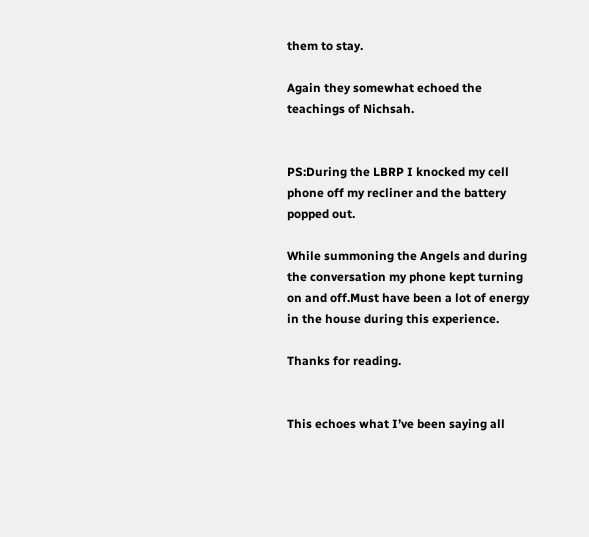them to stay.

Again they somewhat echoed the teachings of Nichsah.


PS:During the LBRP I knocked my cell phone off my recliner and the battery popped out.

While summoning the Angels and during the conversation my phone kept turning on and off.Must have been a lot of energy in the house during this experience.

Thanks for reading.


This echoes what I’ve been saying all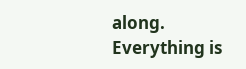along. Everything is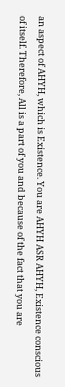an aspect of AHYH, which is Existence. You are AHYH ASR AHYH, Existence conscious of itself. Therefore, All is a part of you and because of the fact that you are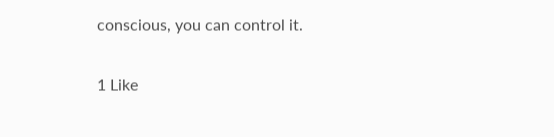conscious, you can control it.

1 Like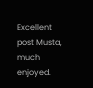Excellent post Musta, much enjoyed.